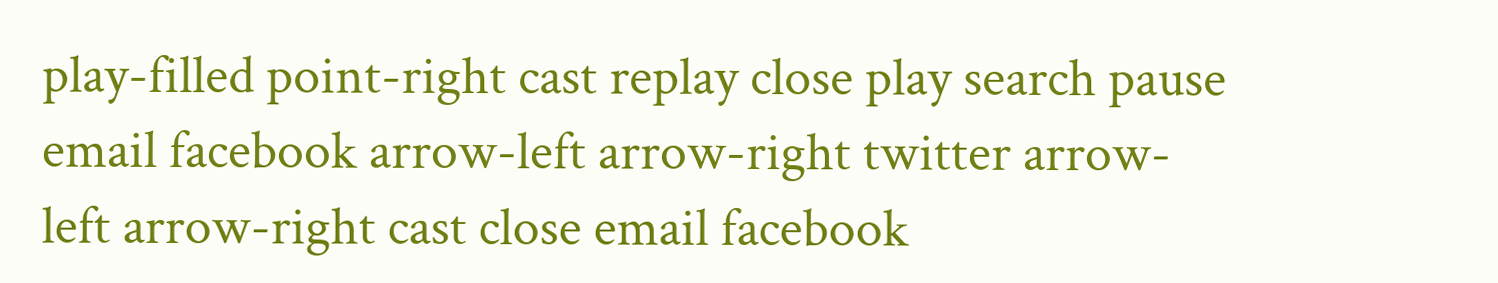play-filled point-right cast replay close play search pause email facebook arrow-left arrow-right twitter arrow-left arrow-right cast close email facebook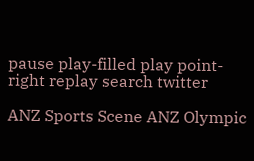pause play-filled play point-right replay search twitter

ANZ Sports Scene ANZ Olympic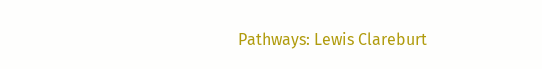Pathways: Lewis Clareburt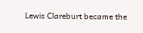Lewis Clareburt became the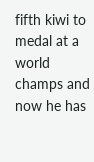fifth kiwi to medal at a world champs and now he has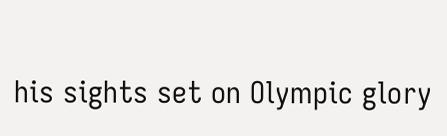his sights set on Olympic glory